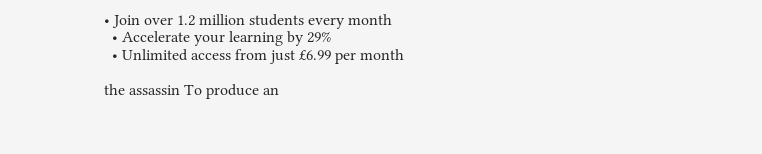• Join over 1.2 million students every month
  • Accelerate your learning by 29%
  • Unlimited access from just £6.99 per month

the assassin To produce an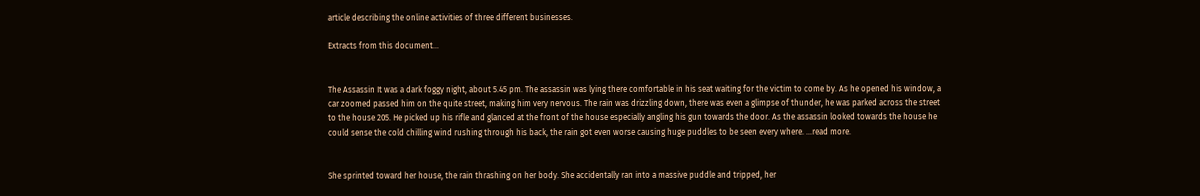article describing the online activities of three different businesses.

Extracts from this document...


The Assassin It was a dark foggy night, about 5.45 pm. The assassin was lying there comfortable in his seat waiting for the victim to come by. As he opened his window, a car zoomed passed him on the quite street, making him very nervous. The rain was drizzling down, there was even a glimpse of thunder, he was parked across the street to the house 205. He picked up his rifle and glanced at the front of the house especially angling his gun towards the door. As the assassin looked towards the house he could sense the cold chilling wind rushing through his back, the rain got even worse causing huge puddles to be seen every where. ...read more.


She sprinted toward her house, the rain thrashing on her body. She accidentally ran into a massive puddle and tripped, her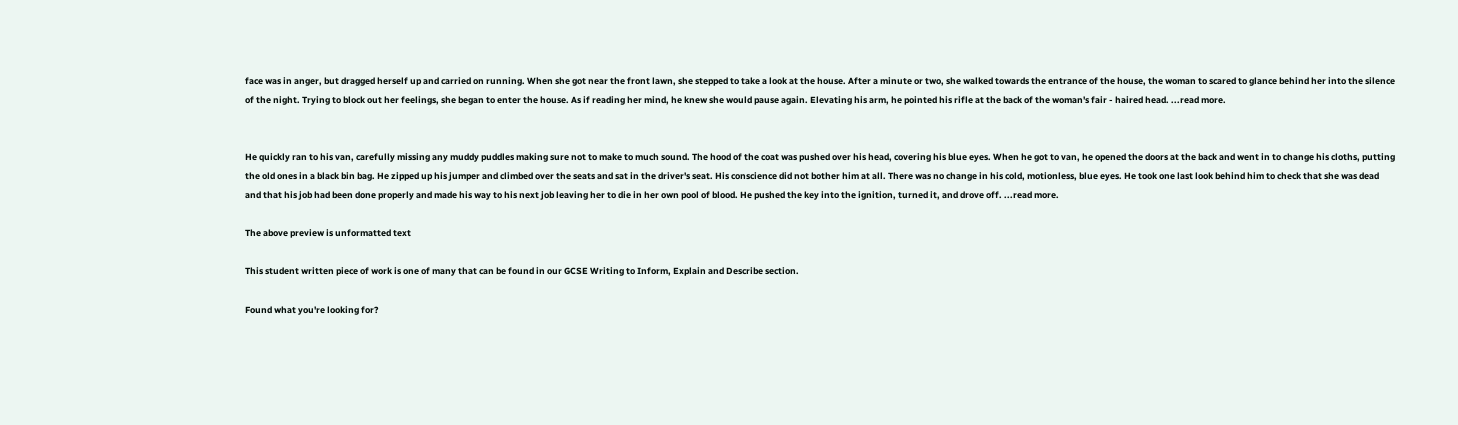face was in anger, but dragged herself up and carried on running. When she got near the front lawn, she stepped to take a look at the house. After a minute or two, she walked towards the entrance of the house, the woman to scared to glance behind her into the silence of the night. Trying to block out her feelings, she began to enter the house. As if reading her mind, he knew she would pause again. Elevating his arm, he pointed his rifle at the back of the woman's fair - haired head. ...read more.


He quickly ran to his van, carefully missing any muddy puddles making sure not to make to much sound. The hood of the coat was pushed over his head, covering his blue eyes. When he got to van, he opened the doors at the back and went in to change his cloths, putting the old ones in a black bin bag. He zipped up his jumper and climbed over the seats and sat in the driver's seat. His conscience did not bother him at all. There was no change in his cold, motionless, blue eyes. He took one last look behind him to check that she was dead and that his job had been done properly and made his way to his next job leaving her to die in her own pool of blood. He pushed the key into the ignition, turned it, and drove off. ...read more.

The above preview is unformatted text

This student written piece of work is one of many that can be found in our GCSE Writing to Inform, Explain and Describe section.

Found what you're looking for?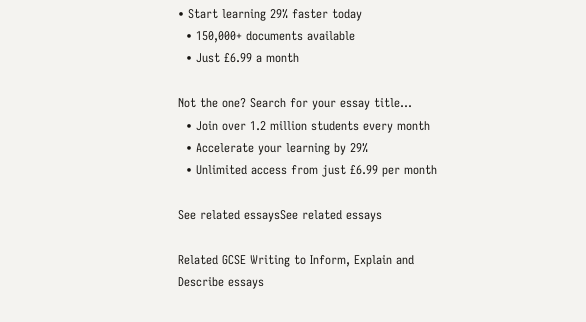• Start learning 29% faster today
  • 150,000+ documents available
  • Just £6.99 a month

Not the one? Search for your essay title...
  • Join over 1.2 million students every month
  • Accelerate your learning by 29%
  • Unlimited access from just £6.99 per month

See related essaysSee related essays

Related GCSE Writing to Inform, Explain and Describe essays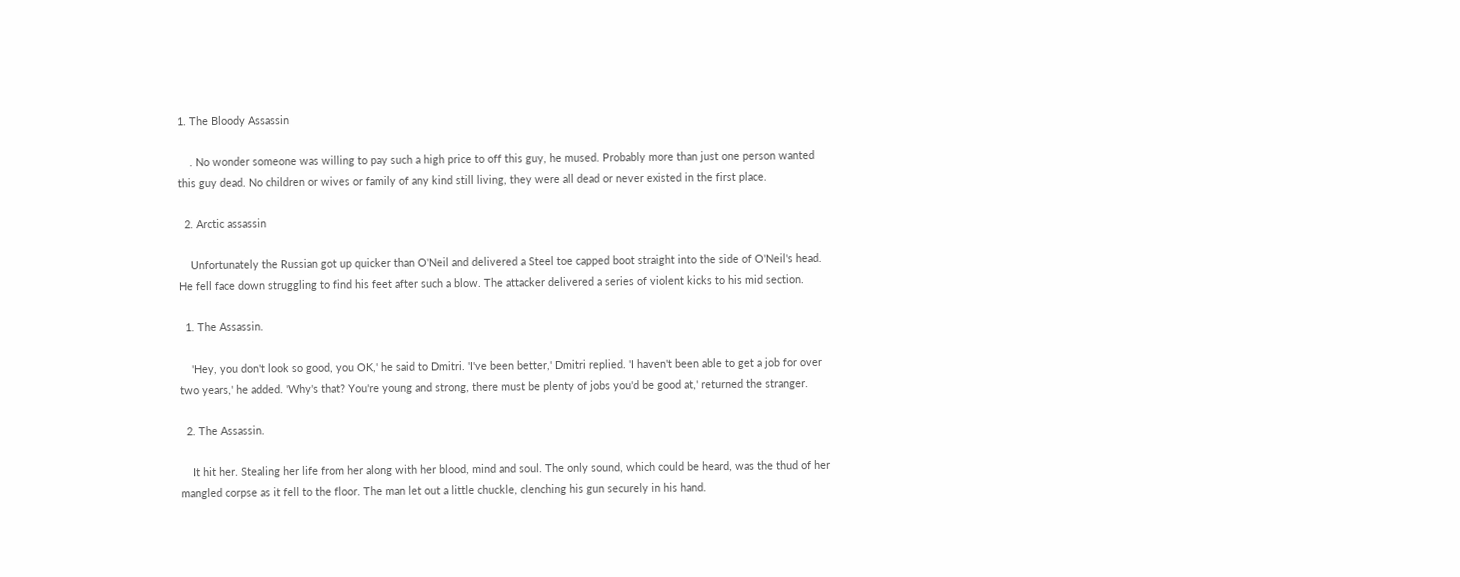1. The Bloody Assassin

    . No wonder someone was willing to pay such a high price to off this guy, he mused. Probably more than just one person wanted this guy dead. No children or wives or family of any kind still living, they were all dead or never existed in the first place.

  2. Arctic assassin

    Unfortunately the Russian got up quicker than O'Neil and delivered a Steel toe capped boot straight into the side of O'Neil's head. He fell face down struggling to find his feet after such a blow. The attacker delivered a series of violent kicks to his mid section.

  1. The Assassin.

    'Hey, you don't look so good, you OK,' he said to Dmitri. 'I've been better,' Dmitri replied. 'I haven't been able to get a job for over two years,' he added. 'Why's that? You're young and strong, there must be plenty of jobs you'd be good at,' returned the stranger.

  2. The Assassin.

    It hit her. Stealing her life from her along with her blood, mind and soul. The only sound, which could be heard, was the thud of her mangled corpse as it fell to the floor. The man let out a little chuckle, clenching his gun securely in his hand.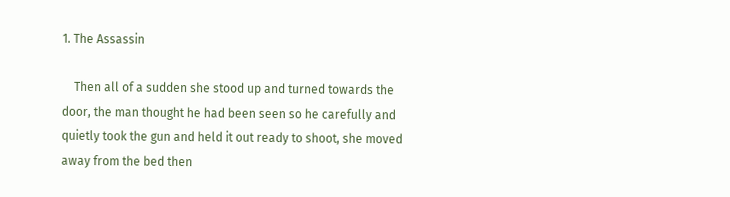1. The Assassin

    Then all of a sudden she stood up and turned towards the door, the man thought he had been seen so he carefully and quietly took the gun and held it out ready to shoot, she moved away from the bed then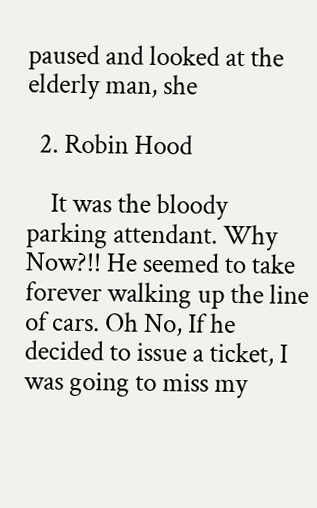paused and looked at the elderly man, she

  2. Robin Hood

    It was the bloody parking attendant. Why Now?!! He seemed to take forever walking up the line of cars. Oh No, If he decided to issue a ticket, I was going to miss my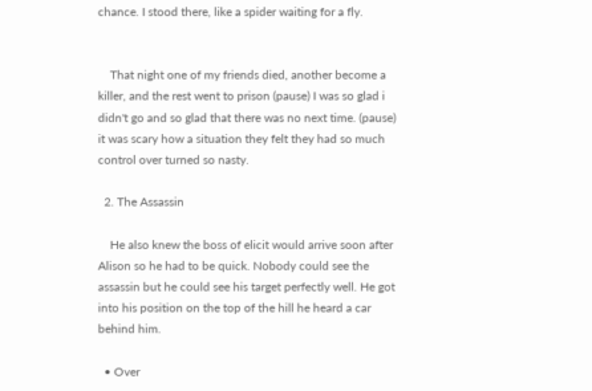chance. I stood there, like a spider waiting for a fly.


    That night one of my friends died, another become a killer, and the rest went to prison (pause) I was so glad i didn't go and so glad that there was no next time. (pause) it was scary how a situation they felt they had so much control over turned so nasty.

  2. The Assassin

    He also knew the boss of elicit would arrive soon after Alison so he had to be quick. Nobody could see the assassin but he could see his target perfectly well. He got into his position on the top of the hill he heard a car behind him.

  • Over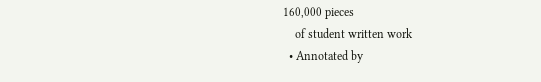160,000 pieces
    of student written work
  • Annotated by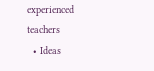experienced teachers
  • Ideas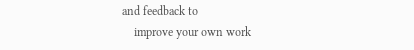and feedback to
    improve your own work